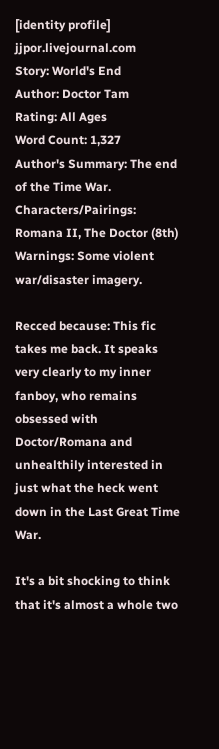[identity profile] jjpor.livejournal.com
Story: World's End
Author: Doctor Tam
Rating: All Ages
Word Count: 1,327
Author's Summary: The end of the Time War.
Characters/Pairings: Romana II, The Doctor (8th)
Warnings: Some violent war/disaster imagery.

Recced because: This fic takes me back. It speaks very clearly to my inner fanboy, who remains obsessed with Doctor/Romana and unhealthily interested in just what the heck went down in the Last Great Time War.

It's a bit shocking to think that it's almost a whole two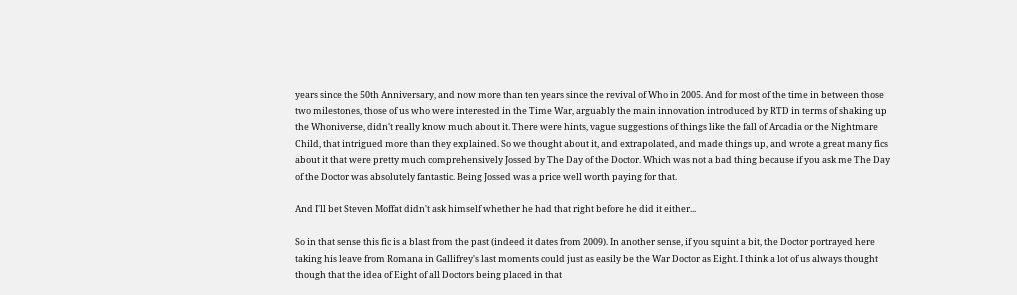years since the 50th Anniversary, and now more than ten years since the revival of Who in 2005. And for most of the time in between those two milestones, those of us who were interested in the Time War, arguably the main innovation introduced by RTD in terms of shaking up the Whoniverse, didn't really know much about it. There were hints, vague suggestions of things like the fall of Arcadia or the Nightmare Child, that intrigued more than they explained. So we thought about it, and extrapolated, and made things up, and wrote a great many fics about it that were pretty much comprehensively Jossed by The Day of the Doctor. Which was not a bad thing because if you ask me The Day of the Doctor was absolutely fantastic. Being Jossed was a price well worth paying for that.

And I'll bet Steven Moffat didn't ask himself whether he had that right before he did it either...

So in that sense this fic is a blast from the past (indeed it dates from 2009). In another sense, if you squint a bit, the Doctor portrayed here taking his leave from Romana in Gallifrey's last moments could just as easily be the War Doctor as Eight. I think a lot of us always thought though that the idea of Eight of all Doctors being placed in that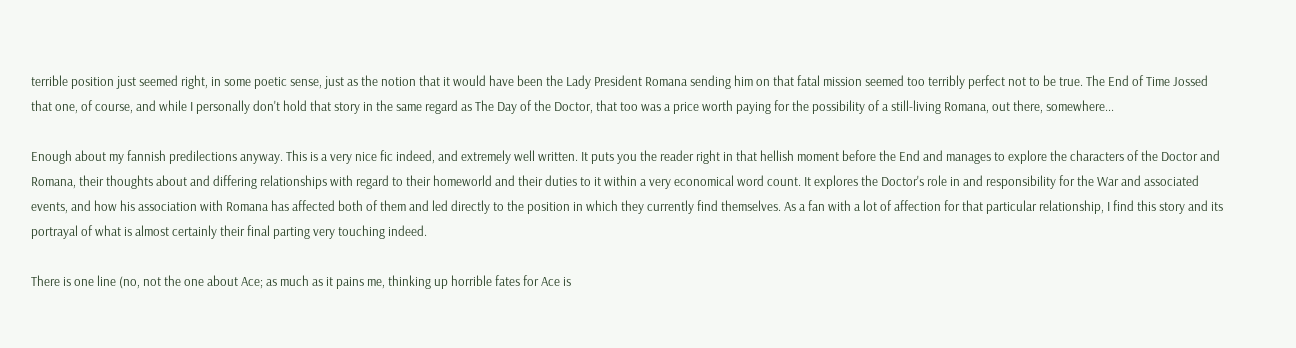terrible position just seemed right, in some poetic sense, just as the notion that it would have been the Lady President Romana sending him on that fatal mission seemed too terribly perfect not to be true. The End of Time Jossed that one, of course, and while I personally don't hold that story in the same regard as The Day of the Doctor, that too was a price worth paying for the possibility of a still-living Romana, out there, somewhere...

Enough about my fannish predilections anyway. This is a very nice fic indeed, and extremely well written. It puts you the reader right in that hellish moment before the End and manages to explore the characters of the Doctor and Romana, their thoughts about and differing relationships with regard to their homeworld and their duties to it within a very economical word count. It explores the Doctor's role in and responsibility for the War and associated events, and how his association with Romana has affected both of them and led directly to the position in which they currently find themselves. As a fan with a lot of affection for that particular relationship, I find this story and its portrayal of what is almost certainly their final parting very touching indeed.

There is one line (no, not the one about Ace; as much as it pains me, thinking up horrible fates for Ace is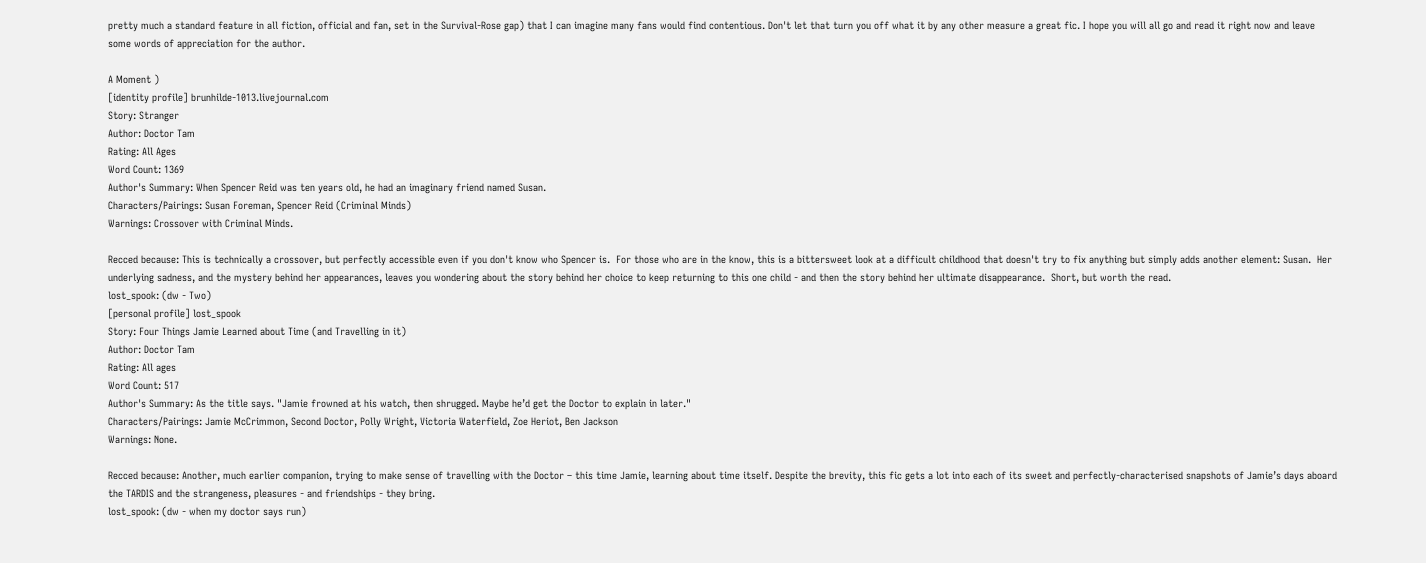pretty much a standard feature in all fiction, official and fan, set in the Survival-Rose gap) that I can imagine many fans would find contentious. Don't let that turn you off what it by any other measure a great fic. I hope you will all go and read it right now and leave some words of appreciation for the author.

A Moment )
[identity profile] brunhilde-1013.livejournal.com
Story: Stranger
Author: Doctor Tam
Rating: All Ages
Word Count: 1369
Author's Summary: When Spencer Reid was ten years old, he had an imaginary friend named Susan.
Characters/Pairings: Susan Foreman, Spencer Reid (Criminal Minds)
Warnings: Crossover with Criminal Minds.

Recced because: This is technically a crossover, but perfectly accessible even if you don't know who Spencer is.  For those who are in the know, this is a bittersweet look at a difficult childhood that doesn't try to fix anything but simply adds another element: Susan.  Her underlying sadness, and the mystery behind her appearances, leaves you wondering about the story behind her choice to keep returning to this one child - and then the story behind her ultimate disappearance.  Short, but worth the read.
lost_spook: (dw - Two)
[personal profile] lost_spook
Story: Four Things Jamie Learned about Time (and Travelling in it)
Author: Doctor Tam
Rating: All ages
Word Count: 517
Author's Summary: As the title says. "Jamie frowned at his watch, then shrugged. Maybe he’d get the Doctor to explain in later."
Characters/Pairings: Jamie McCrimmon, Second Doctor, Polly Wright, Victoria Waterfield, Zoe Heriot, Ben Jackson
Warnings: None.

Recced because: Another, much earlier companion, trying to make sense of travelling with the Doctor – this time Jamie, learning about time itself. Despite the brevity, this fic gets a lot into each of its sweet and perfectly-characterised snapshots of Jamie’s days aboard the TARDIS and the strangeness, pleasures - and friendships - they bring.
lost_spook: (dw - when my doctor says run)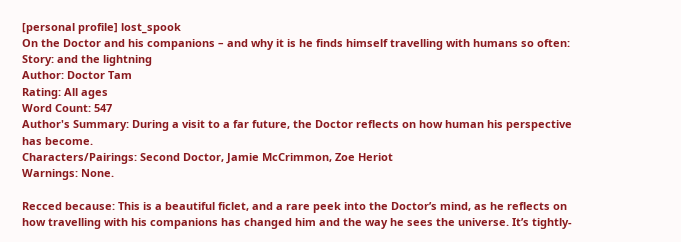[personal profile] lost_spook
On the Doctor and his companions – and why it is he finds himself travelling with humans so often:
Story: and the lightning
Author: Doctor Tam
Rating: All ages
Word Count: 547
Author's Summary: During a visit to a far future, the Doctor reflects on how human his perspective has become.
Characters/Pairings: Second Doctor, Jamie McCrimmon, Zoe Heriot
Warnings: None.

Recced because: This is a beautiful ficlet, and a rare peek into the Doctor’s mind, as he reflects on how travelling with his companions has changed him and the way he sees the universe. It’s tightly-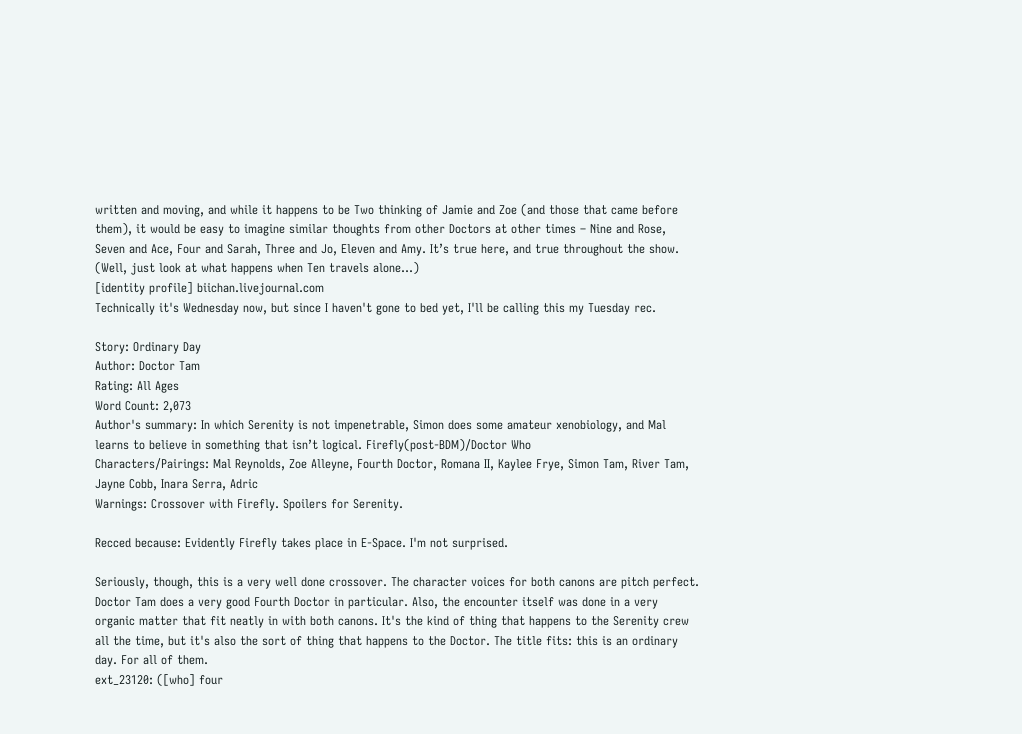written and moving, and while it happens to be Two thinking of Jamie and Zoe (and those that came before them), it would be easy to imagine similar thoughts from other Doctors at other times – Nine and Rose, Seven and Ace, Four and Sarah, Three and Jo, Eleven and Amy. It’s true here, and true throughout the show. (Well, just look at what happens when Ten travels alone…)
[identity profile] biichan.livejournal.com
Technically it's Wednesday now, but since I haven't gone to bed yet, I'll be calling this my Tuesday rec.

Story: Ordinary Day
Author: Doctor Tam
Rating: All Ages
Word Count: 2,073
Author's summary: In which Serenity is not impenetrable, Simon does some amateur xenobiology, and Mal learns to believe in something that isn’t logical. Firefly(post-BDM)/Doctor Who
Characters/Pairings: Mal Reynolds, Zoe Alleyne, Fourth Doctor, Romana II, Kaylee Frye, Simon Tam, River Tam, Jayne Cobb, Inara Serra, Adric
Warnings: Crossover with Firefly. Spoilers for Serenity.

Recced because: Evidently Firefly takes place in E-Space. I'm not surprised.

Seriously, though, this is a very well done crossover. The character voices for both canons are pitch perfect. Doctor Tam does a very good Fourth Doctor in particular. Also, the encounter itself was done in a very organic matter that fit neatly in with both canons. It's the kind of thing that happens to the Serenity crew all the time, but it's also the sort of thing that happens to the Doctor. The title fits: this is an ordinary day. For all of them.
ext_23120: ([who] four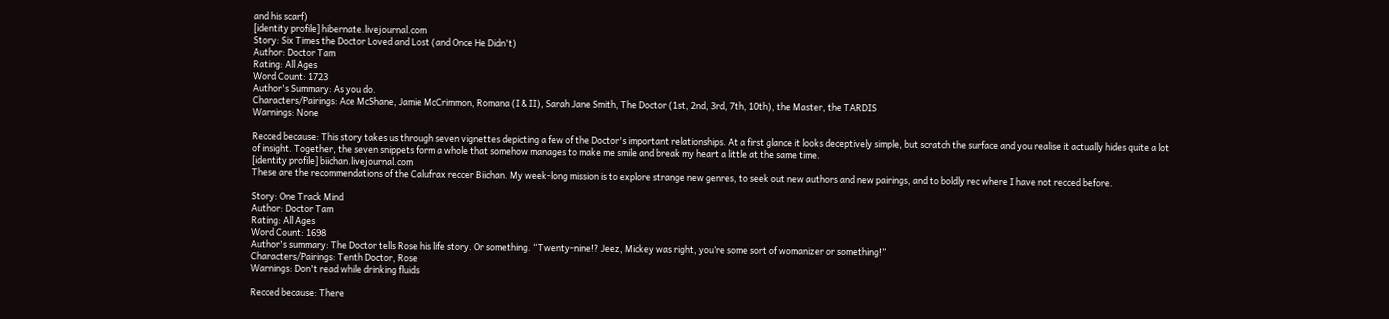and his scarf)
[identity profile] hibernate.livejournal.com
Story: Six Times the Doctor Loved and Lost (and Once He Didn't)
Author: Doctor Tam
Rating: All Ages
Word Count: 1723
Author's Summary: As you do.
Characters/Pairings: Ace McShane, Jamie McCrimmon, Romana (I & II), Sarah Jane Smith, The Doctor (1st, 2nd, 3rd, 7th, 10th), the Master, the TARDIS
Warnings: None

Recced because: This story takes us through seven vignettes depicting a few of the Doctor's important relationships. At a first glance it looks deceptively simple, but scratch the surface and you realise it actually hides quite a lot of insight. Together, the seven snippets form a whole that somehow manages to make me smile and break my heart a little at the same time.
[identity profile] biichan.livejournal.com
These are the recommendations of the Calufrax reccer Biichan. My week-long mission is to explore strange new genres, to seek out new authors and new pairings, and to boldly rec where I have not recced before.

Story: One Track Mind
Author: Doctor Tam
Rating: All Ages
Word Count: 1698
Author's summary: The Doctor tells Rose his life story. Or something. “Twenty-nine!? Jeez, Mickey was right, you’re some sort of womanizer or something!”
Characters/Pairings: Tenth Doctor, Rose
Warnings: Don't read while drinking fluids

Recced because: There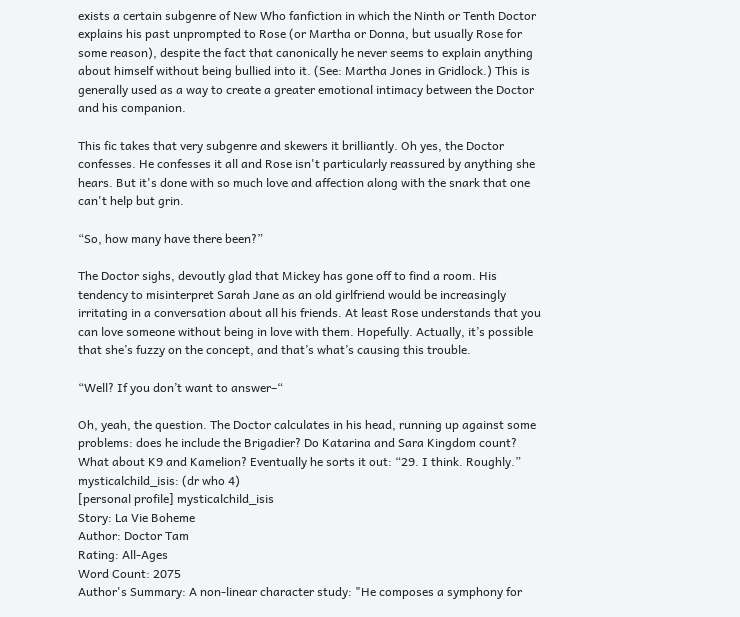exists a certain subgenre of New Who fanfiction in which the Ninth or Tenth Doctor explains his past unprompted to Rose (or Martha or Donna, but usually Rose for some reason), despite the fact that canonically he never seems to explain anything about himself without being bullied into it. (See: Martha Jones in Gridlock.) This is generally used as a way to create a greater emotional intimacy between the Doctor and his companion.

This fic takes that very subgenre and skewers it brilliantly. Oh yes, the Doctor confesses. He confesses it all and Rose isn't particularly reassured by anything she hears. But it's done with so much love and affection along with the snark that one can't help but grin.

“So, how many have there been?”

The Doctor sighs, devoutly glad that Mickey has gone off to find a room. His tendency to misinterpret Sarah Jane as an old girlfriend would be increasingly irritating in a conversation about all his friends. At least Rose understands that you can love someone without being in love with them. Hopefully. Actually, it’s possible that she’s fuzzy on the concept, and that’s what’s causing this trouble.

“Well? If you don’t want to answer–“

Oh, yeah, the question. The Doctor calculates in his head, running up against some problems: does he include the Brigadier? Do Katarina and Sara Kingdom count? What about K9 and Kamelion? Eventually he sorts it out: “29. I think. Roughly.”
mysticalchild_isis: (dr who 4)
[personal profile] mysticalchild_isis
Story: La Vie Boheme
Author: Doctor Tam
Rating: All-Ages
Word Count: 2075
Author's Summary: A non-linear character study: "He composes a symphony for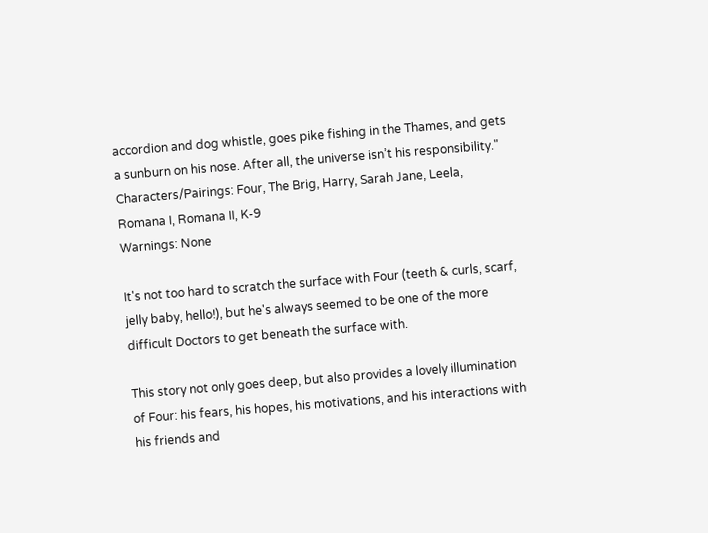accordion and dog whistle, goes pike fishing in the Thames, and gets a sunburn on his nose. After all, the universe isn’t his responsibility."
Characters/Pairings: Four, The Brig, Harry, Sarah Jane, Leela, Romana I, Romana II, K-9
Warnings: None

It's not too hard to scratch the surface with Four (teeth & curls, scarf, jelly baby, hello!), but he's always seemed to be one of the more difficult Doctors to get beneath the surface with.

This story not only goes deep, but also provides a lovely illumination of Four: his fears, his hopes, his motivations, and his interactions with his friends and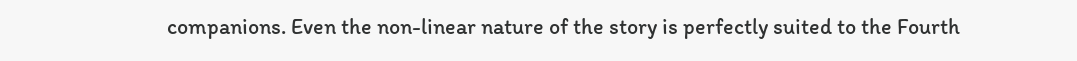companions. Even the non-linear nature of the story is perfectly suited to the Fourth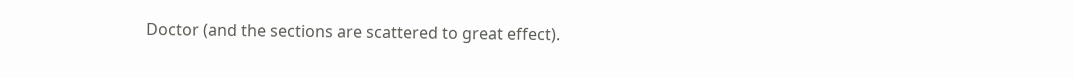Doctor (and the sections are scattered to great effect).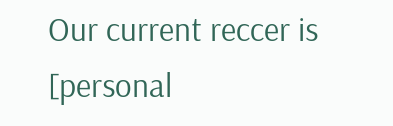Our current reccer is [personal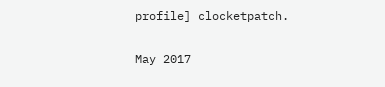profile] clocketpatch.

May 2017